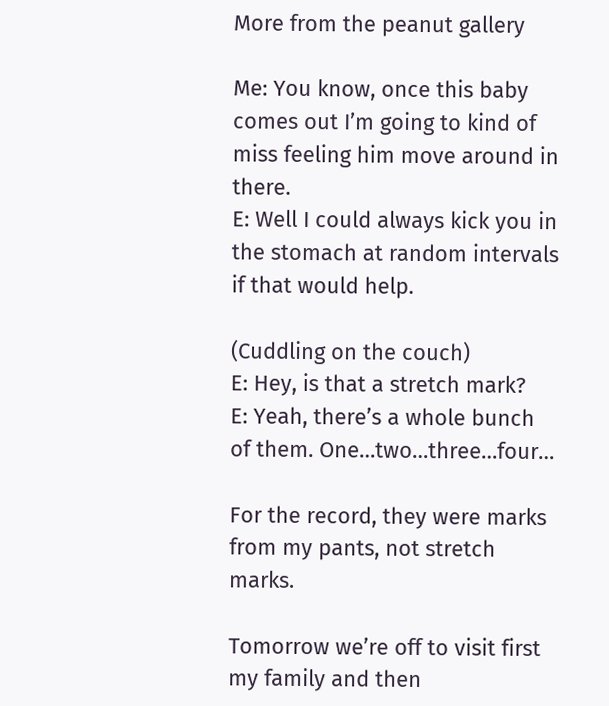More from the peanut gallery

Me: You know, once this baby comes out I’m going to kind of miss feeling him move around in there.
E: Well I could always kick you in the stomach at random intervals if that would help.

(Cuddling on the couch)
E: Hey, is that a stretch mark?
E: Yeah, there’s a whole bunch of them. One…two…three…four…

For the record, they were marks from my pants, not stretch marks.

Tomorrow we’re off to visit first my family and then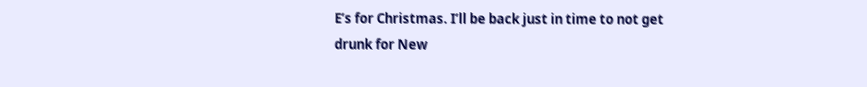E’s for Christmas. I’ll be back just in time to not get drunk for New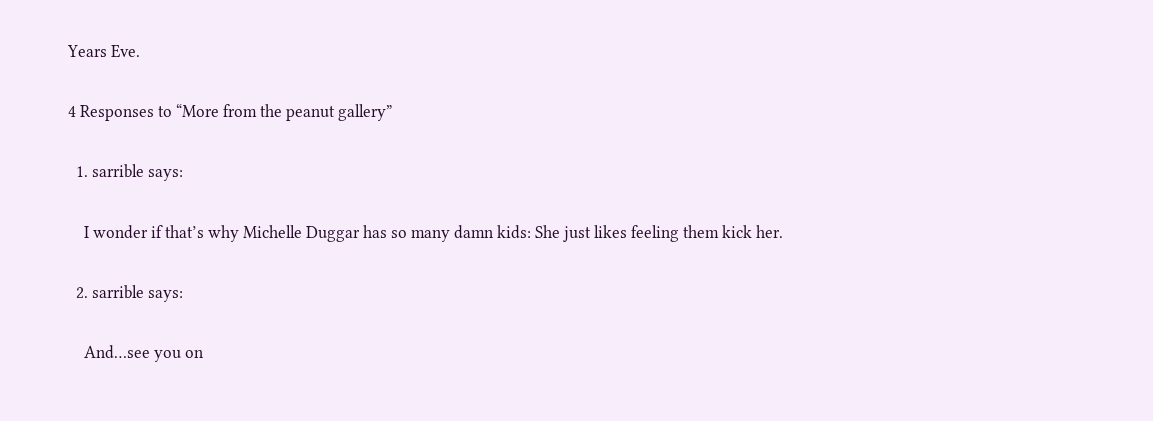Years Eve.

4 Responses to “More from the peanut gallery”

  1. sarrible says:

    I wonder if that’s why Michelle Duggar has so many damn kids: She just likes feeling them kick her.

  2. sarrible says:

    And…see you on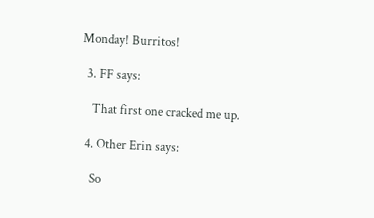Monday! Burritos!

  3. FF says:

    That first one cracked me up.

  4. Other Erin says:

    So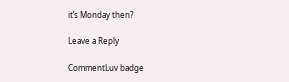it’s Monday then?

Leave a Reply

CommentLuv badge